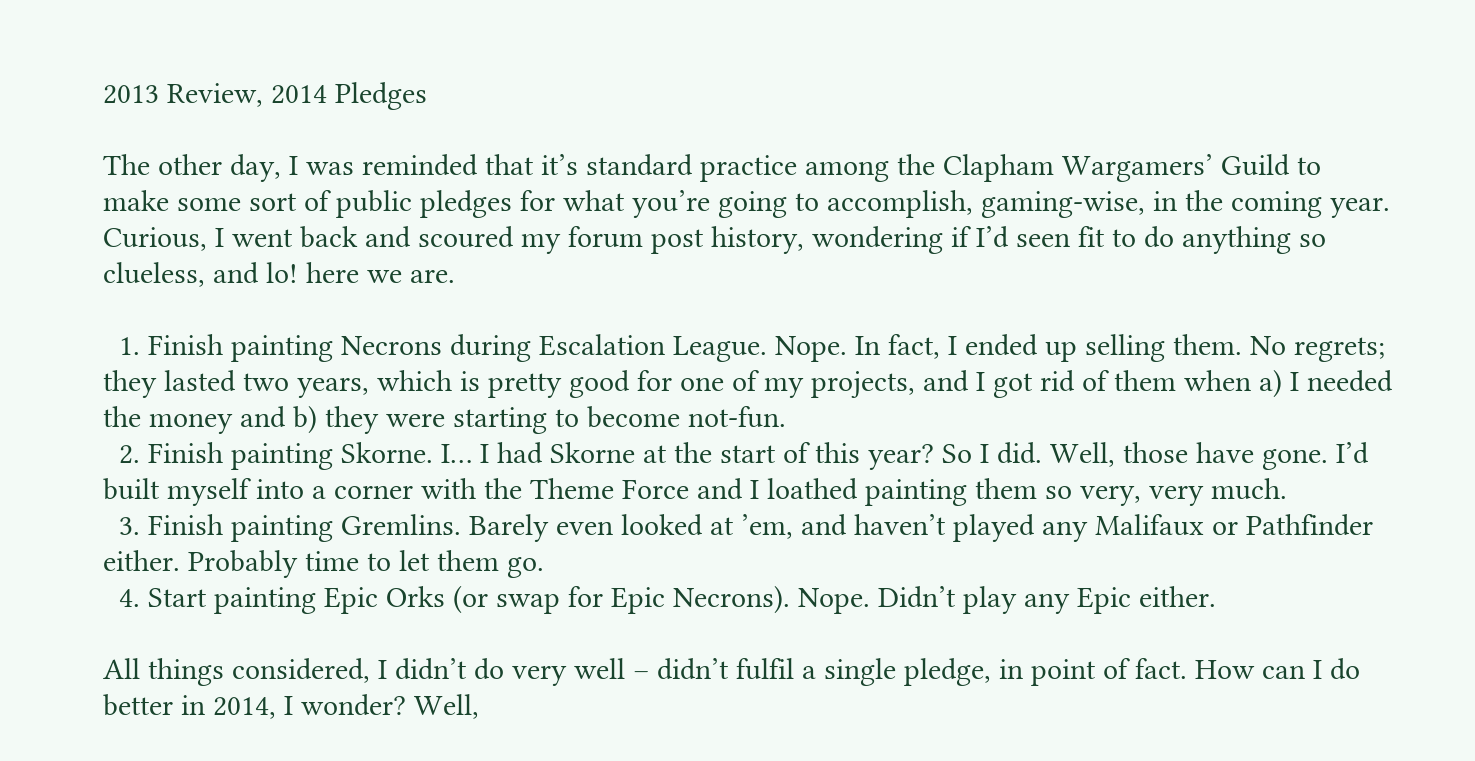2013 Review, 2014 Pledges

The other day, I was reminded that it’s standard practice among the Clapham Wargamers’ Guild to make some sort of public pledges for what you’re going to accomplish, gaming-wise, in the coming year. Curious, I went back and scoured my forum post history, wondering if I’d seen fit to do anything so clueless, and lo! here we are.

  1. Finish painting Necrons during Escalation League. Nope. In fact, I ended up selling them. No regrets; they lasted two years, which is pretty good for one of my projects, and I got rid of them when a) I needed the money and b) they were starting to become not-fun.
  2. Finish painting Skorne. I… I had Skorne at the start of this year? So I did. Well, those have gone. I’d built myself into a corner with the Theme Force and I loathed painting them so very, very much.
  3. Finish painting Gremlins. Barely even looked at ’em, and haven’t played any Malifaux or Pathfinder either. Probably time to let them go.
  4. Start painting Epic Orks (or swap for Epic Necrons). Nope. Didn’t play any Epic either.

All things considered, I didn’t do very well – didn’t fulfil a single pledge, in point of fact. How can I do better in 2014, I wonder? Well,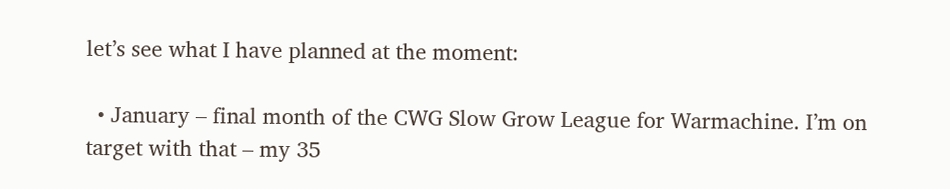let’s see what I have planned at the moment:

  • January – final month of the CWG Slow Grow League for Warmachine. I’m on target with that – my 35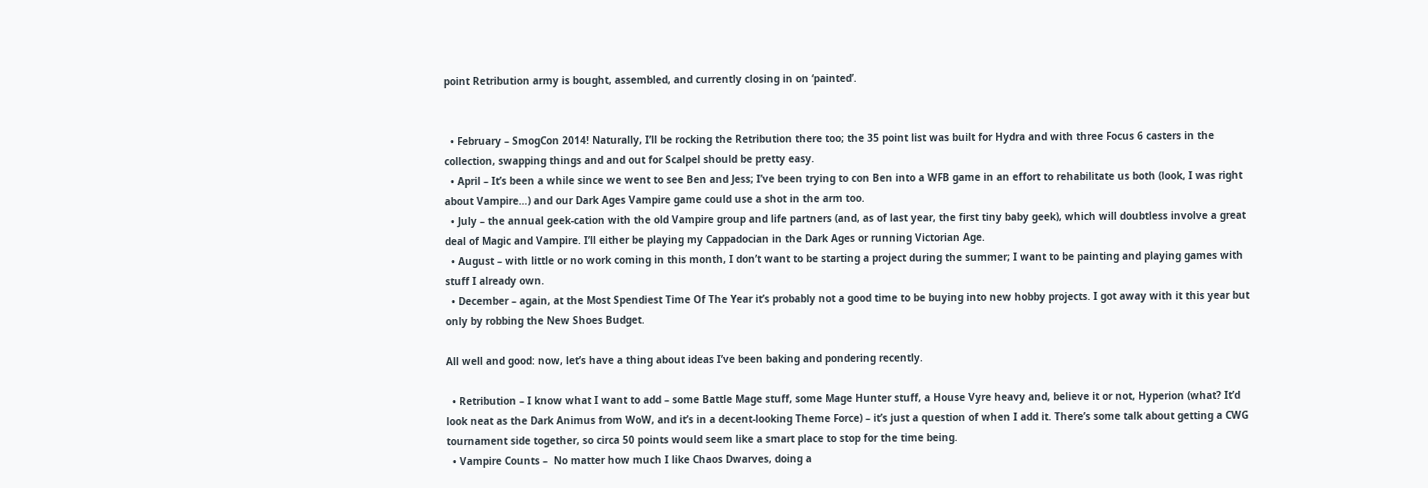point Retribution army is bought, assembled, and currently closing in on ‘painted’.


  • February – SmogCon 2014! Naturally, I’ll be rocking the Retribution there too; the 35 point list was built for Hydra and with three Focus 6 casters in the collection, swapping things and and out for Scalpel should be pretty easy.
  • April – It’s been a while since we went to see Ben and Jess; I’ve been trying to con Ben into a WFB game in an effort to rehabilitate us both (look, I was right about Vampire…) and our Dark Ages Vampire game could use a shot in the arm too.
  • July – the annual geek-cation with the old Vampire group and life partners (and, as of last year, the first tiny baby geek), which will doubtless involve a great deal of Magic and Vampire. I’ll either be playing my Cappadocian in the Dark Ages or running Victorian Age.
  • August – with little or no work coming in this month, I don’t want to be starting a project during the summer; I want to be painting and playing games with stuff I already own.
  • December – again, at the Most Spendiest Time Of The Year it’s probably not a good time to be buying into new hobby projects. I got away with it this year but only by robbing the New Shoes Budget.

All well and good: now, let’s have a thing about ideas I’ve been baking and pondering recently.

  • Retribution – I know what I want to add – some Battle Mage stuff, some Mage Hunter stuff, a House Vyre heavy and, believe it or not, Hyperion (what? It’d look neat as the Dark Animus from WoW, and it’s in a decent-looking Theme Force) – it’s just a question of when I add it. There’s some talk about getting a CWG tournament side together, so circa 50 points would seem like a smart place to stop for the time being.
  • Vampire Counts –  No matter how much I like Chaos Dwarves, doing a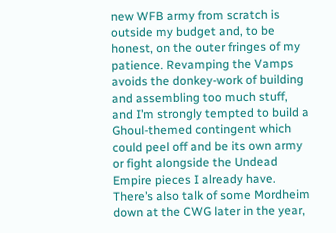new WFB army from scratch is outside my budget and, to be honest, on the outer fringes of my patience. Revamping the Vamps avoids the donkey-work of building and assembling too much stuff, and I’m strongly tempted to build a Ghoul-themed contingent which could peel off and be its own army or fight alongside the Undead Empire pieces I already have. There’s also talk of some Mordheim down at the CWG later in the year,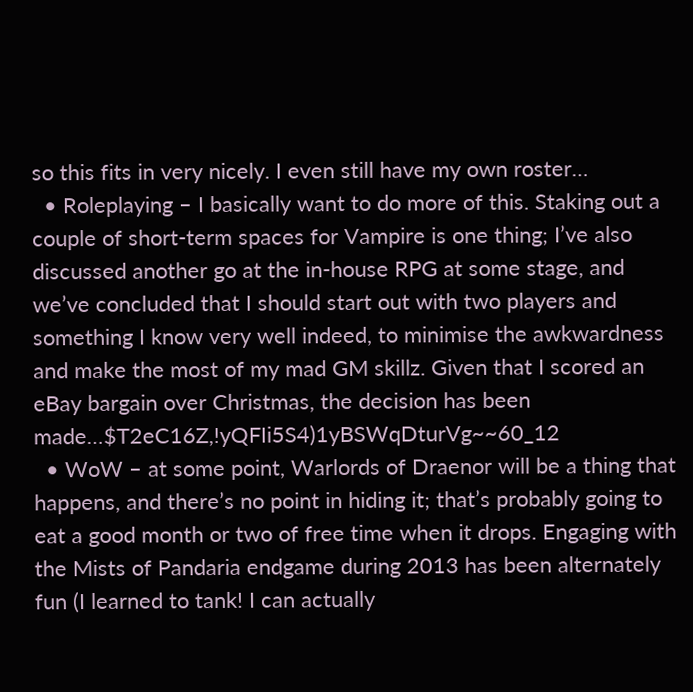so this fits in very nicely. I even still have my own roster…
  • Roleplaying – I basically want to do more of this. Staking out a couple of short-term spaces for Vampire is one thing; I’ve also discussed another go at the in-house RPG at some stage, and we’ve concluded that I should start out with two players and something I know very well indeed, to minimise the awkwardness and make the most of my mad GM skillz. Given that I scored an eBay bargain over Christmas, the decision has been made…$T2eC16Z,!yQFIi5S4)1yBSWqDturVg~~60_12
  • WoW – at some point, Warlords of Draenor will be a thing that happens, and there’s no point in hiding it; that’s probably going to eat a good month or two of free time when it drops. Engaging with the Mists of Pandaria endgame during 2013 has been alternately fun (I learned to tank! I can actually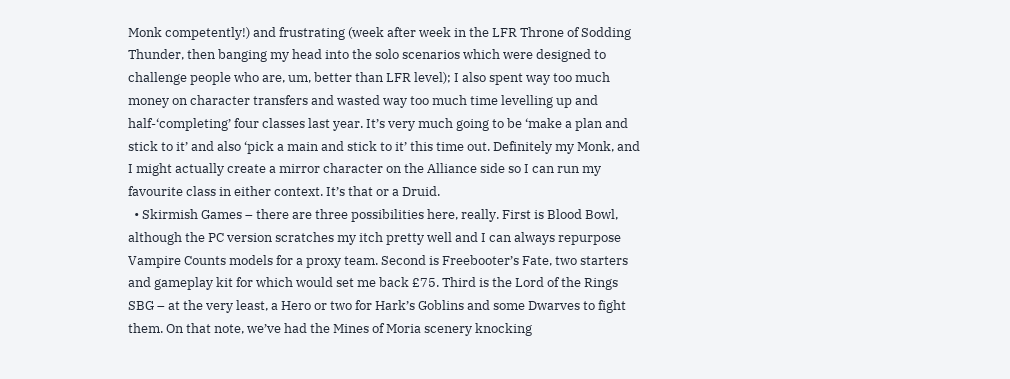Monk competently!) and frustrating (week after week in the LFR Throne of Sodding Thunder, then banging my head into the solo scenarios which were designed to challenge people who are, um, better than LFR level); I also spent way too much money on character transfers and wasted way too much time levelling up and half-‘completing’ four classes last year. It’s very much going to be ‘make a plan and stick to it’ and also ‘pick a main and stick to it’ this time out. Definitely my Monk, and I might actually create a mirror character on the Alliance side so I can run my favourite class in either context. It’s that or a Druid.
  • Skirmish Games – there are three possibilities here, really. First is Blood Bowl, although the PC version scratches my itch pretty well and I can always repurpose Vampire Counts models for a proxy team. Second is Freebooter’s Fate, two starters and gameplay kit for which would set me back £75. Third is the Lord of the Rings SBG – at the very least, a Hero or two for Hark’s Goblins and some Dwarves to fight them. On that note, we’ve had the Mines of Moria scenery knocking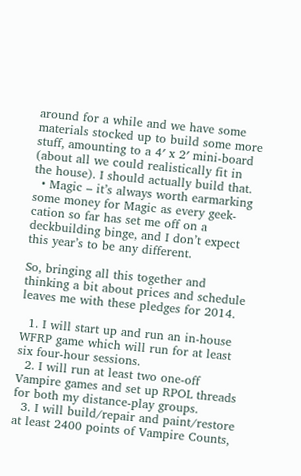around for a while and we have some materials stocked up to build some more stuff, amounting to a 4′ x 2′ mini-board (about all we could realistically fit in the house). I should actually build that.
  • Magic – it’s always worth earmarking some money for Magic as every geek-cation so far has set me off on a deckbuilding binge, and I don’t expect this year’s to be any different.

So, bringing all this together and thinking a bit about prices and schedule leaves me with these pledges for 2014.

  1. I will start up and run an in-house WFRP game which will run for at least six four-hour sessions.
  2. I will run at least two one-off Vampire games and set up RPOL threads for both my distance-play groups.
  3. I will build/repair and paint/restore at least 2400 points of Vampire Counts,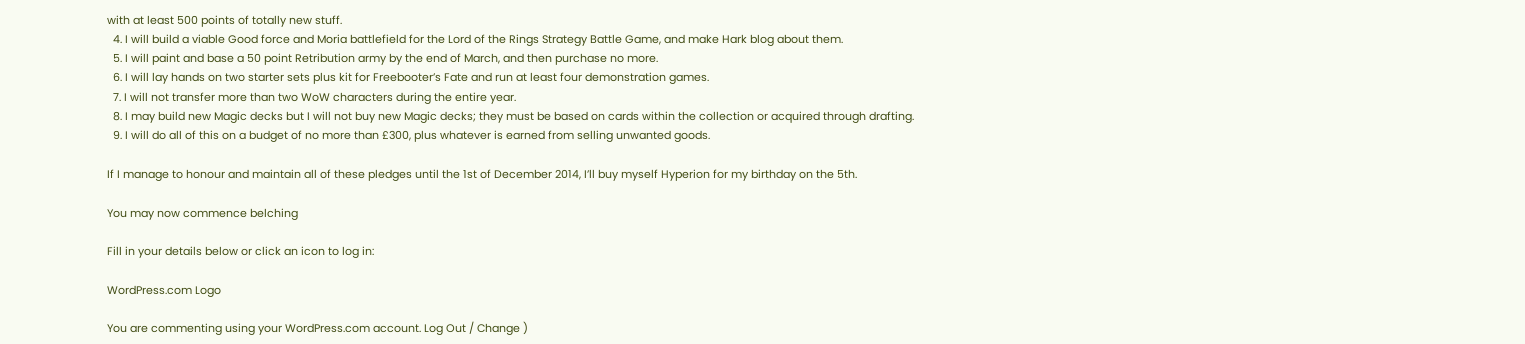with at least 500 points of totally new stuff.
  4. I will build a viable Good force and Moria battlefield for the Lord of the Rings Strategy Battle Game, and make Hark blog about them.
  5. I will paint and base a 50 point Retribution army by the end of March, and then purchase no more.
  6. I will lay hands on two starter sets plus kit for Freebooter’s Fate and run at least four demonstration games.
  7. I will not transfer more than two WoW characters during the entire year.
  8. I may build new Magic decks but I will not buy new Magic decks; they must be based on cards within the collection or acquired through drafting.
  9. I will do all of this on a budget of no more than £300, plus whatever is earned from selling unwanted goods.

If I manage to honour and maintain all of these pledges until the 1st of December 2014, I’ll buy myself Hyperion for my birthday on the 5th.

You may now commence belching

Fill in your details below or click an icon to log in:

WordPress.com Logo

You are commenting using your WordPress.com account. Log Out / Change )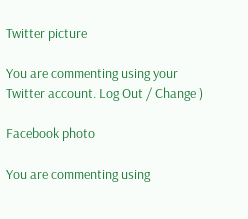Twitter picture

You are commenting using your Twitter account. Log Out / Change )

Facebook photo

You are commenting using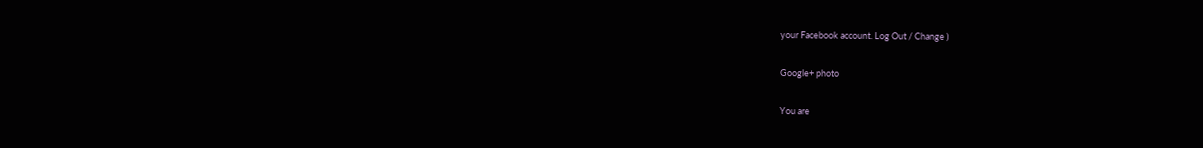your Facebook account. Log Out / Change )

Google+ photo

You are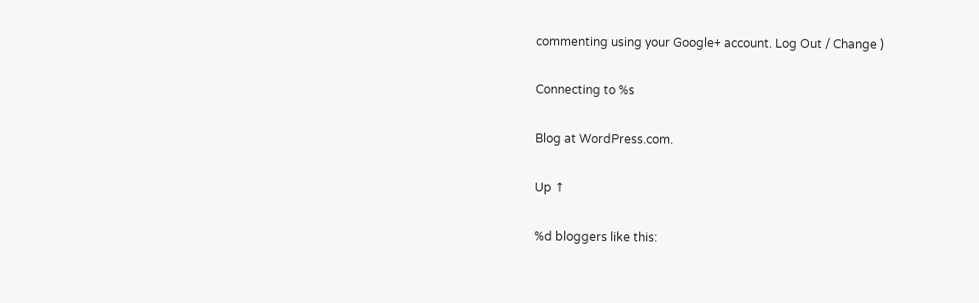commenting using your Google+ account. Log Out / Change )

Connecting to %s

Blog at WordPress.com.

Up ↑

%d bloggers like this: